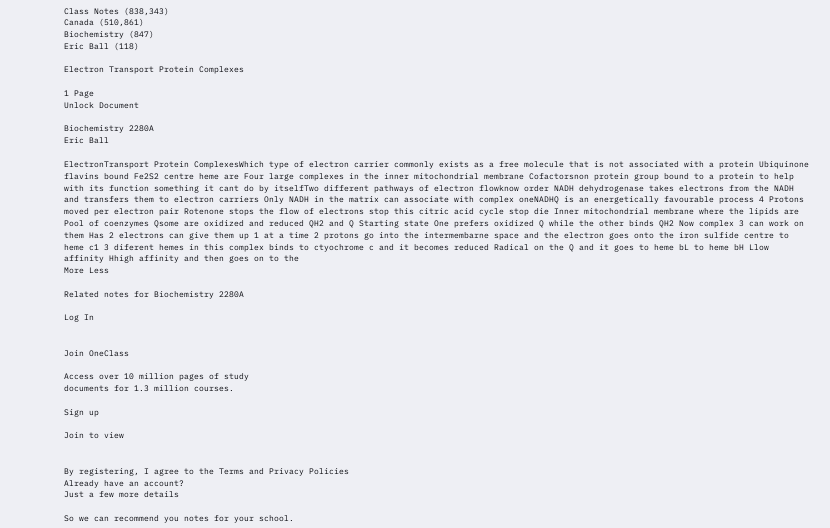Class Notes (838,343)
Canada (510,861)
Biochemistry (847)
Eric Ball (118)

Electron Transport Protein Complexes

1 Page
Unlock Document

Biochemistry 2280A
Eric Ball

ElectronTransport Protein ComplexesWhich type of electron carrier commonly exists as a free molecule that is not associated with a protein Ubiquinone flavins bound Fe2S2 centre heme are Four large complexes in the inner mitochondrial membrane Cofactorsnon protein group bound to a protein to help with its function something it cant do by itselfTwo different pathways of electron flowknow order NADH dehydrogenase takes electrons from the NADH and transfers them to electron carriers Only NADH in the matrix can associate with complex oneNADHQ is an energetically favourable process 4 Protons moved per electron pair Rotenone stops the flow of electrons stop this citric acid cycle stop die Inner mitochondrial membrane where the lipids are Pool of coenzymes Qsome are oxidized and reduced QH2 and Q Starting state One prefers oxidized Q while the other binds QH2 Now complex 3 can work on them Has 2 electrons can give them up 1 at a time 2 protons go into the intermembarne space and the electron goes onto the iron sulfide centre to heme c1 3 diferent hemes in this complex binds to ctyochrome c and it becomes reduced Radical on the Q and it goes to heme bL to heme bH Llow affinity Hhigh affinity and then goes on to the
More Less

Related notes for Biochemistry 2280A

Log In


Join OneClass

Access over 10 million pages of study
documents for 1.3 million courses.

Sign up

Join to view


By registering, I agree to the Terms and Privacy Policies
Already have an account?
Just a few more details

So we can recommend you notes for your school.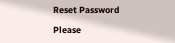Reset Password

Please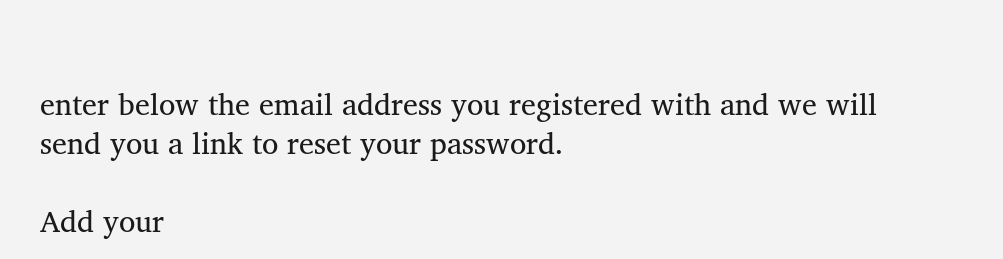enter below the email address you registered with and we will send you a link to reset your password.

Add your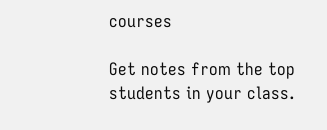courses

Get notes from the top students in your class.